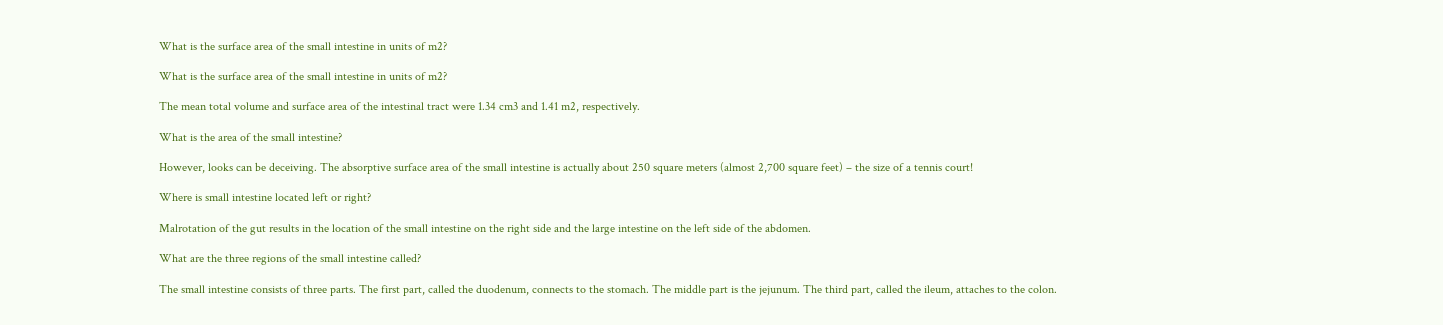What is the surface area of the small intestine in units of m2?

What is the surface area of the small intestine in units of m2?

The mean total volume and surface area of the intestinal tract were 1.34 cm3 and 1.41 m2, respectively.

What is the area of the small intestine?

However, looks can be deceiving. The absorptive surface area of the small intestine is actually about 250 square meters (almost 2,700 square feet) – the size of a tennis court!

Where is small intestine located left or right?

Malrotation of the gut results in the location of the small intestine on the right side and the large intestine on the left side of the abdomen.

What are the three regions of the small intestine called?

The small intestine consists of three parts. The first part, called the duodenum, connects to the stomach. The middle part is the jejunum. The third part, called the ileum, attaches to the colon.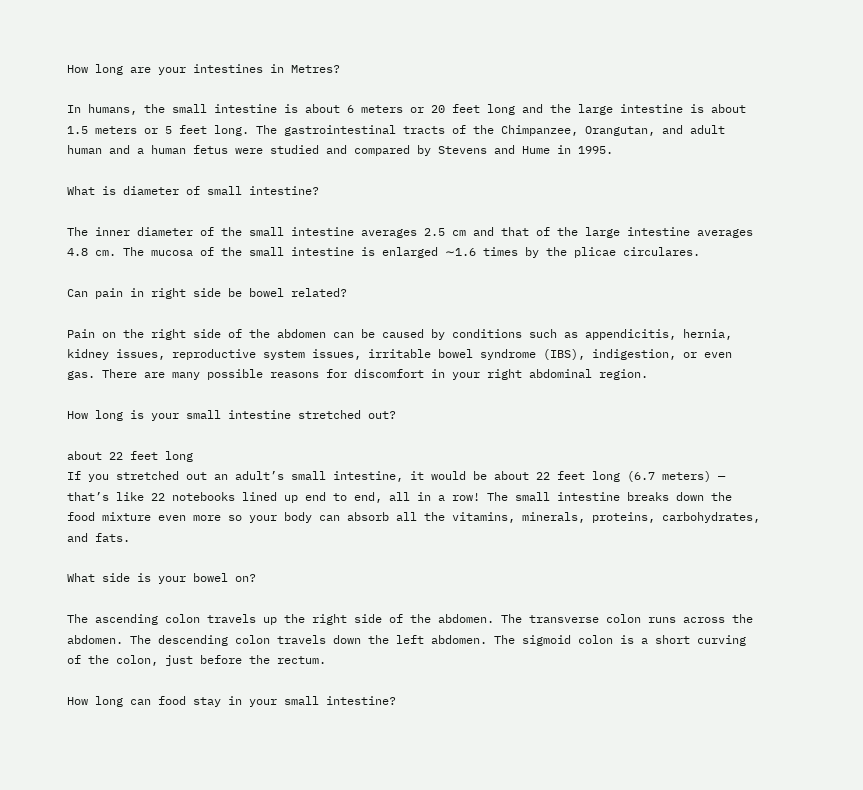How long are your intestines in Metres?

In humans, the small intestine is about 6 meters or 20 feet long and the large intestine is about 1.5 meters or 5 feet long. The gastrointestinal tracts of the Chimpanzee, Orangutan, and adult human and a human fetus were studied and compared by Stevens and Hume in 1995.

What is diameter of small intestine?

The inner diameter of the small intestine averages 2.5 cm and that of the large intestine averages 4.8 cm. The mucosa of the small intestine is enlarged ∼1.6 times by the plicae circulares.

Can pain in right side be bowel related?

Pain on the right side of the abdomen can be caused by conditions such as appendicitis, hernia, kidney issues, reproductive system issues, irritable bowel syndrome (IBS), indigestion, or even gas. There are many possible reasons for discomfort in your right abdominal region.

How long is your small intestine stretched out?

about 22 feet long
If you stretched out an adult’s small intestine, it would be about 22 feet long (6.7 meters) — that’s like 22 notebooks lined up end to end, all in a row! The small intestine breaks down the food mixture even more so your body can absorb all the vitamins, minerals, proteins, carbohydrates, and fats.

What side is your bowel on?

The ascending colon travels up the right side of the abdomen. The transverse colon runs across the abdomen. The descending colon travels down the left abdomen. The sigmoid colon is a short curving of the colon, just before the rectum.

How long can food stay in your small intestine?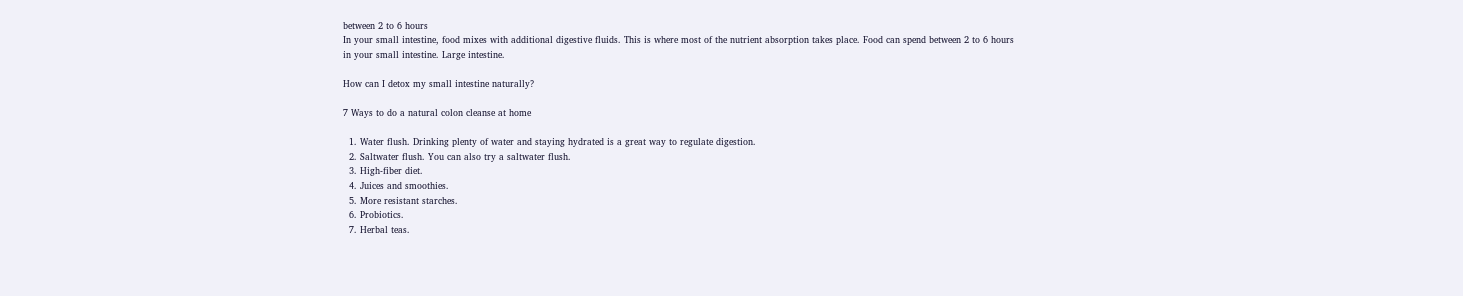between 2 to 6 hours
In your small intestine, food mixes with additional digestive fluids. This is where most of the nutrient absorption takes place. Food can spend between 2 to 6 hours in your small intestine. Large intestine.

How can I detox my small intestine naturally?

7 Ways to do a natural colon cleanse at home

  1. Water flush. Drinking plenty of water and staying hydrated is a great way to regulate digestion.
  2. Saltwater flush. You can also try a saltwater flush.
  3. High-fiber diet.
  4. Juices and smoothies.
  5. More resistant starches.
  6. Probiotics.
  7. Herbal teas.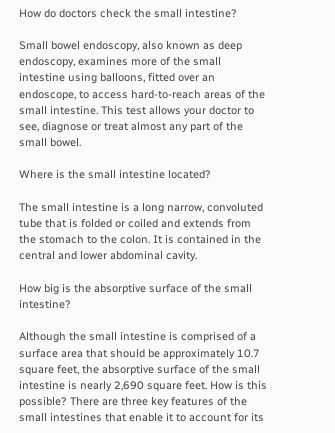How do doctors check the small intestine?

Small bowel endoscopy, also known as deep endoscopy, examines more of the small intestine using balloons, fitted over an endoscope, to access hard-to-reach areas of the small intestine. This test allows your doctor to see, diagnose or treat almost any part of the small bowel.

Where is the small intestine located?

The small intestine is a long narrow, convoluted tube that is folded or coiled and extends from the stomach to the colon. It is contained in the central and lower abdominal cavity.

How big is the absorptive surface of the small intestine?

Although the small intestine is comprised of a surface area that should be approximately 10.7 square feet, the absorptive surface of the small intestine is nearly 2,690 square feet. How is this possible? There are three key features of the small intestines that enable it to account for its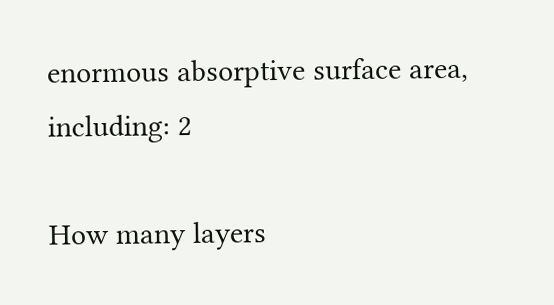enormous absorptive surface area, including: 2

How many layers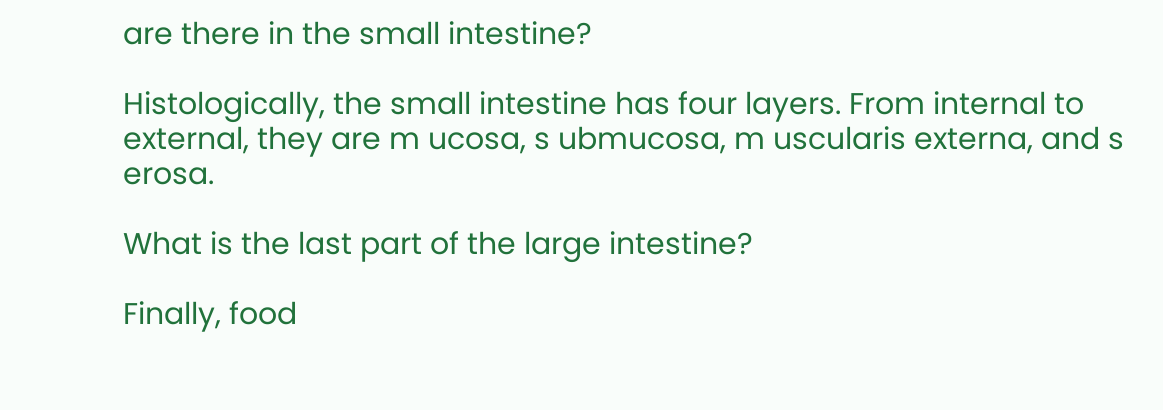are there in the small intestine?

Histologically, the small intestine has four layers. From internal to external, they are m ucosa, s ubmucosa, m uscularis externa, and s erosa.

What is the last part of the large intestine?

Finally, food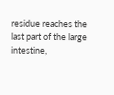residue reaches the last part of the large intestine,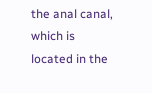the anal canal, which is located in the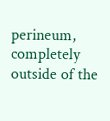perineum, completely outside of the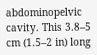abdominopelvic cavity. This 3.8–5 cm (1.5–2 in) long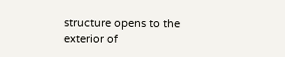structure opens to the exterior of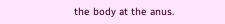the body at the anus.